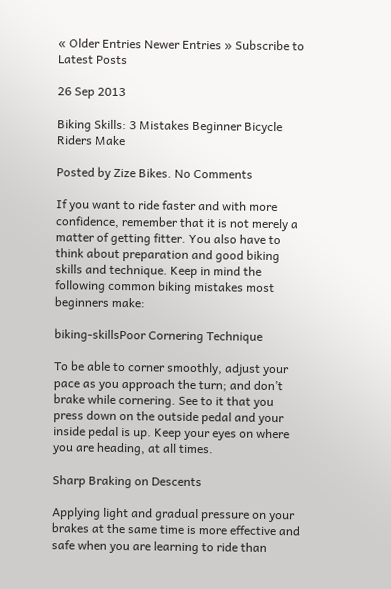« Older Entries Newer Entries » Subscribe to Latest Posts

26 Sep 2013

Biking Skills: 3 Mistakes Beginner Bicycle Riders Make

Posted by Zize Bikes. No Comments

If you want to ride faster and with more confidence, remember that it is not merely a matter of getting fitter. You also have to think about preparation and good biking skills and technique. Keep in mind the following common biking mistakes most beginners make:

biking-skillsPoor Cornering Technique

To be able to corner smoothly, adjust your pace as you approach the turn; and don’t brake while cornering. See to it that you press down on the outside pedal and your inside pedal is up. Keep your eyes on where you are heading, at all times.

Sharp Braking on Descents

Applying light and gradual pressure on your brakes at the same time is more effective and safe when you are learning to ride than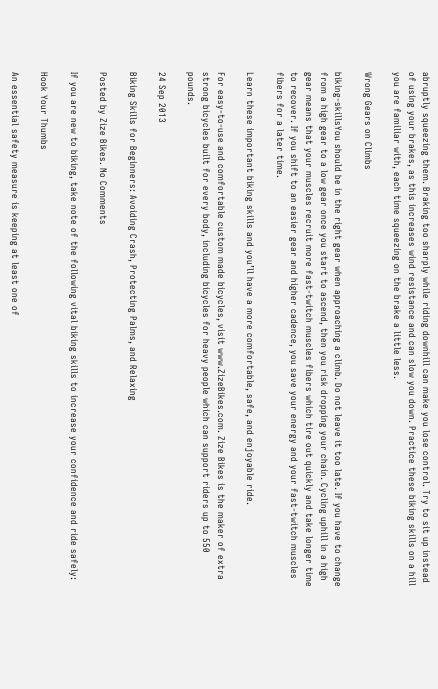abruptly squeezing them. Braking too sharply while riding downhill can make you lose control. Try to sit up instead of using your brakes, as this increases wind resistance and can slow you down. Practice these biking skills on a hill you are familiar with, each time squeezing on the brake a little less.

Wrong Gears on Climbs

biking-skillsYou should be in the right gear when approaching a climb. Do not leave it too late. If you have to change from a high gear to a low gear once you start to ascend, then you risk dropping your chain. Cycling uphill in a high gear means that your muscles recruit more fast-twitch muscles fibers which tire out quickly and take longer time to recover. If you shift to an easier gear and higher cadence, you save your energy and your fast-twitch muscles fibers for a later time.

Learn these important biking skills and you’ll have a more comfortable, safe, and enjoyable ride.

For easy-to-use and comfortable custom made bicycles, visit www.ZizeBikes.com. Zize Bikes is the maker of extra strong bicycles built for every body, including bicycles for heavy people which can support riders up to 550 pounds.

24 Sep 2013

Biking Skills for Beginners: Avoiding Crash, Protecting Palms, and Relaxing

Posted by Zize Bikes. No Comments

If you are new to biking, take note of the following vital biking skills to increase your confidence and ride safely:

Hook Your Thumbs

An essential safety measure is keeping at least one of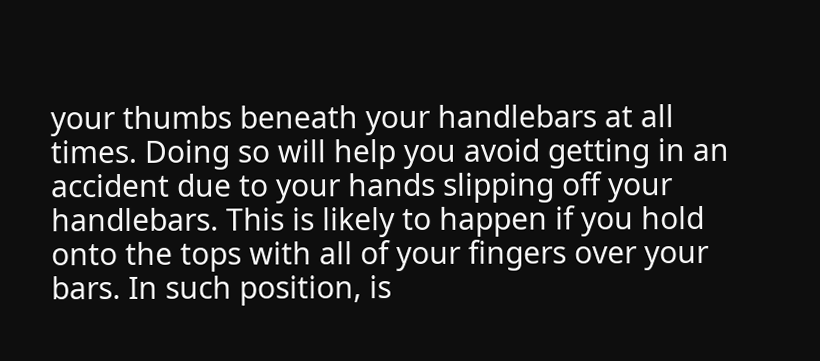your thumbs beneath your handlebars at all times. Doing so will help you avoid getting in an accident due to your hands slipping off your handlebars. This is likely to happen if you hold onto the tops with all of your fingers over your bars. In such position, is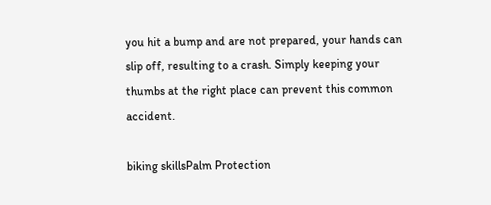you hit a bump and are not prepared, your hands can slip off, resulting to a crash. Simply keeping your thumbs at the right place can prevent this common accident.

biking skillsPalm Protection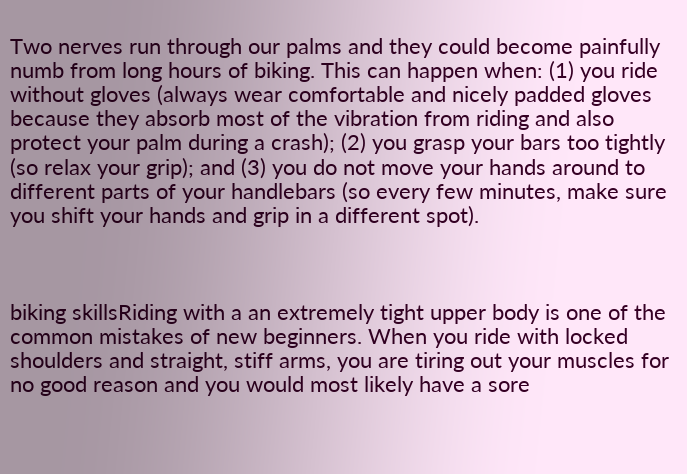Two nerves run through our palms and they could become painfully numb from long hours of biking. This can happen when: (1) you ride without gloves (always wear comfortable and nicely padded gloves because they absorb most of the vibration from riding and also protect your palm during a crash); (2) you grasp your bars too tightly (so relax your grip); and (3) you do not move your hands around to different parts of your handlebars (so every few minutes, make sure you shift your hands and grip in a different spot).



biking skillsRiding with a an extremely tight upper body is one of the common mistakes of new beginners. When you ride with locked shoulders and straight, stiff arms, you are tiring out your muscles for no good reason and you would most likely have a sore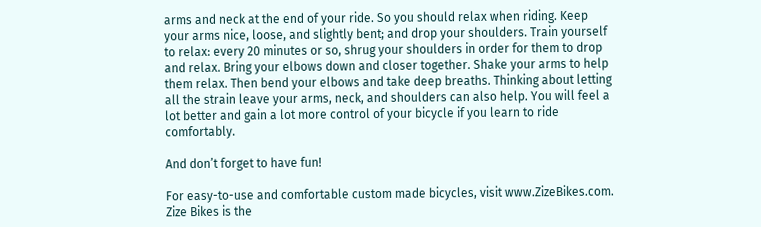arms and neck at the end of your ride. So you should relax when riding. Keep your arms nice, loose, and slightly bent; and drop your shoulders. Train yourself to relax: every 20 minutes or so, shrug your shoulders in order for them to drop and relax. Bring your elbows down and closer together. Shake your arms to help them relax. Then bend your elbows and take deep breaths. Thinking about letting all the strain leave your arms, neck, and shoulders can also help. You will feel a lot better and gain a lot more control of your bicycle if you learn to ride comfortably.

And don’t forget to have fun!

For easy-to-use and comfortable custom made bicycles, visit www.ZizeBikes.com. Zize Bikes is the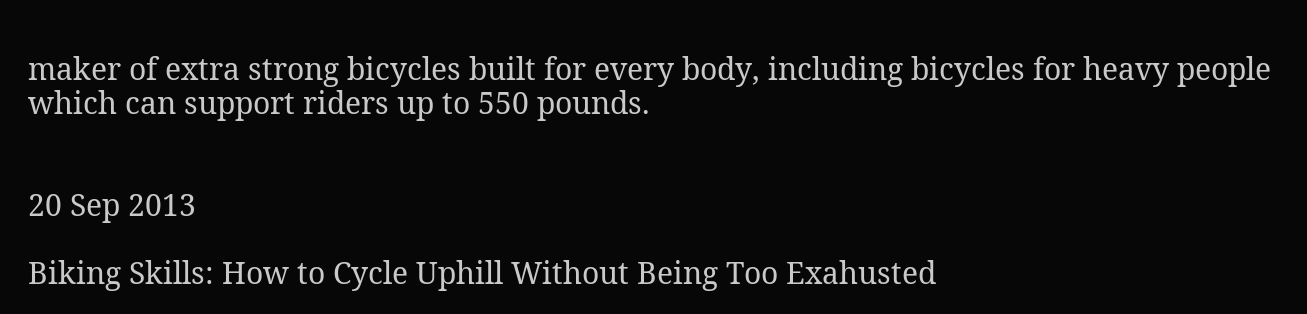maker of extra strong bicycles built for every body, including bicycles for heavy people which can support riders up to 550 pounds.


20 Sep 2013

Biking Skills: How to Cycle Uphill Without Being Too Exahusted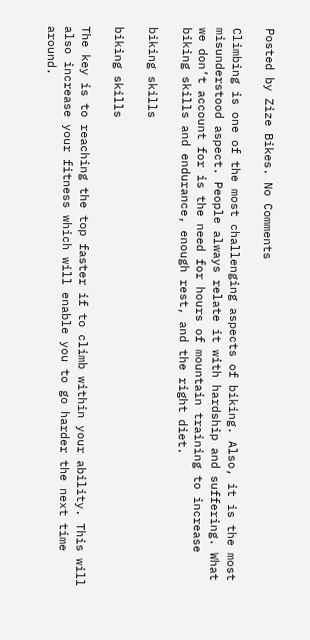Posted by Zize Bikes. No Comments

Climbing is one of the most challenging aspects of biking. Also, it is the most misunderstood aspect. People always relate it with hardship and suffering. What we don’t account for is the need for hours of mountain training to increase biking skills and endurance, enough rest, and the right diet.

biking skills

biking skills

The key is to reaching the top faster if to climb within your ability. This will also increase your fitness which will enable you to go harder the next time around.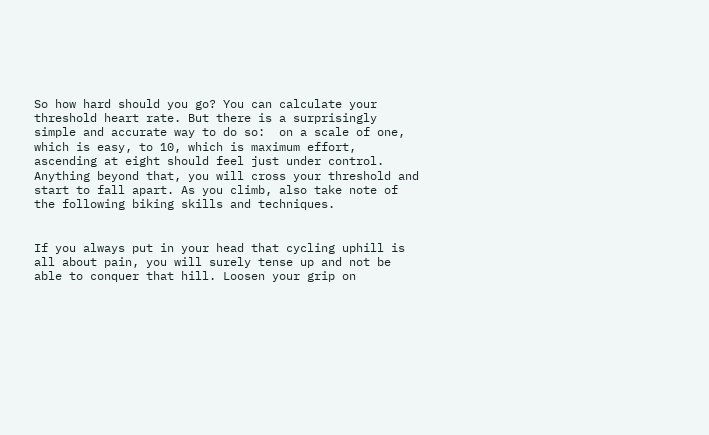So how hard should you go? You can calculate your threshold heart rate. But there is a surprisingly simple and accurate way to do so:  on a scale of one, which is easy, to 10, which is maximum effort, ascending at eight should feel just under control. Anything beyond that, you will cross your threshold and start to fall apart. As you climb, also take note of the following biking skills and techniques.


If you always put in your head that cycling uphill is all about pain, you will surely tense up and not be able to conquer that hill. Loosen your grip on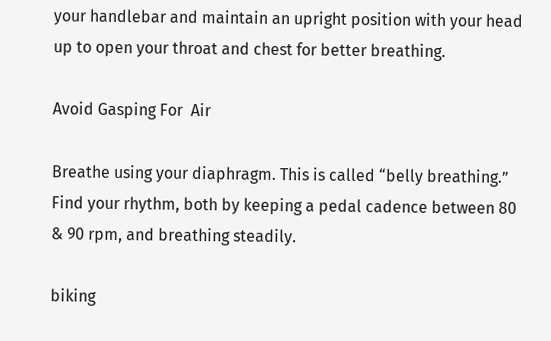your handlebar and maintain an upright position with your head up to open your throat and chest for better breathing.

Avoid Gasping For  Air

Breathe using your diaphragm. This is called “belly breathing.” Find your rhythm, both by keeping a pedal cadence between 80 & 90 rpm, and breathing steadily.

biking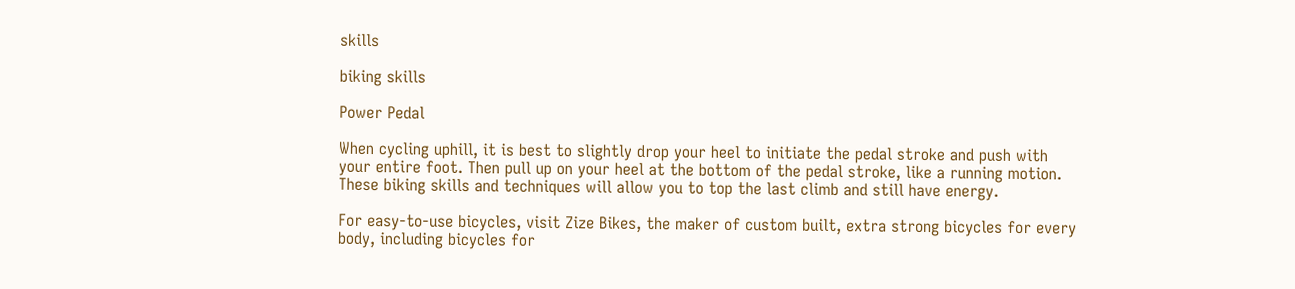skills

biking skills

Power Pedal

When cycling uphill, it is best to slightly drop your heel to initiate the pedal stroke and push with your entire foot. Then pull up on your heel at the bottom of the pedal stroke, like a running motion. These biking skills and techniques will allow you to top the last climb and still have energy.

For easy-to-use bicycles, visit Zize Bikes, the maker of custom built, extra strong bicycles for every body, including bicycles for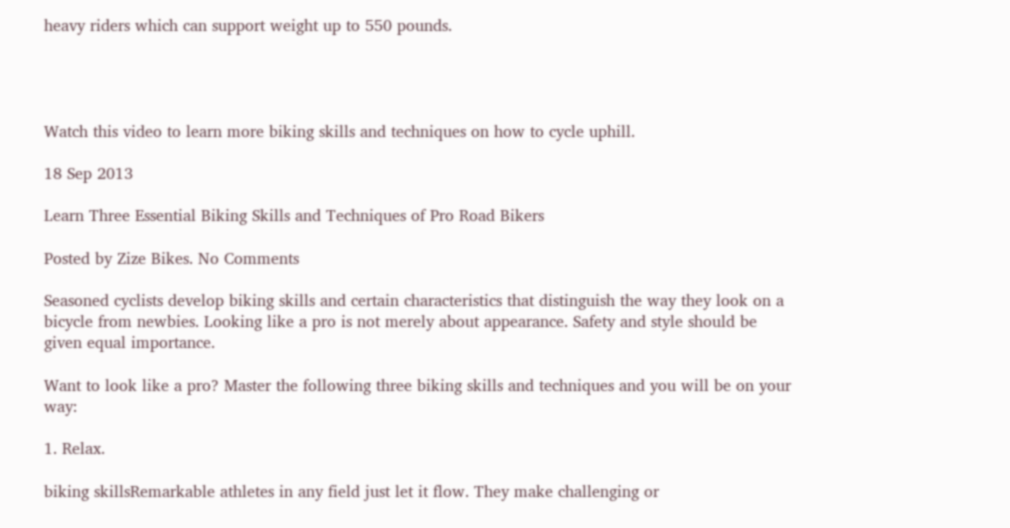heavy riders which can support weight up to 550 pounds.




Watch this video to learn more biking skills and techniques on how to cycle uphill.

18 Sep 2013

Learn Three Essential Biking Skills and Techniques of Pro Road Bikers

Posted by Zize Bikes. No Comments

Seasoned cyclists develop biking skills and certain characteristics that distinguish the way they look on a bicycle from newbies. Looking like a pro is not merely about appearance. Safety and style should be given equal importance.

Want to look like a pro? Master the following three biking skills and techniques and you will be on your way:

1. Relax.

biking skillsRemarkable athletes in any field just let it flow. They make challenging or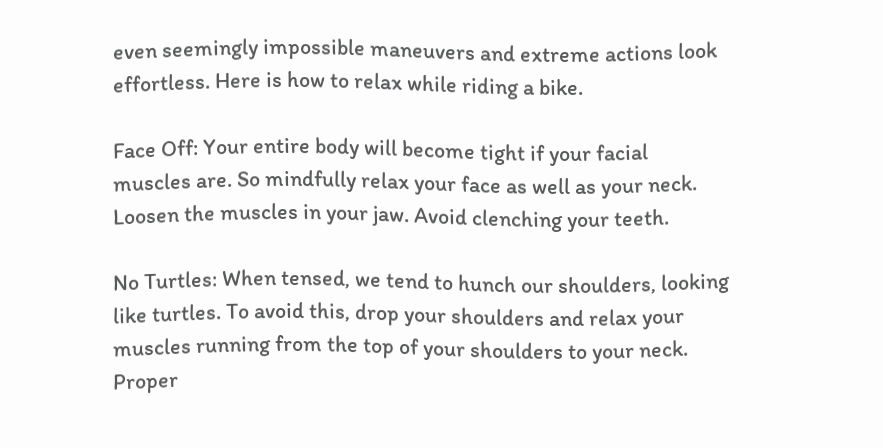even seemingly impossible maneuvers and extreme actions look effortless. Here is how to relax while riding a bike.

Face Off: Your entire body will become tight if your facial muscles are. So mindfully relax your face as well as your neck. Loosen the muscles in your jaw. Avoid clenching your teeth.

No Turtles: When tensed, we tend to hunch our shoulders, looking like turtles. To avoid this, drop your shoulders and relax your muscles running from the top of your shoulders to your neck. Proper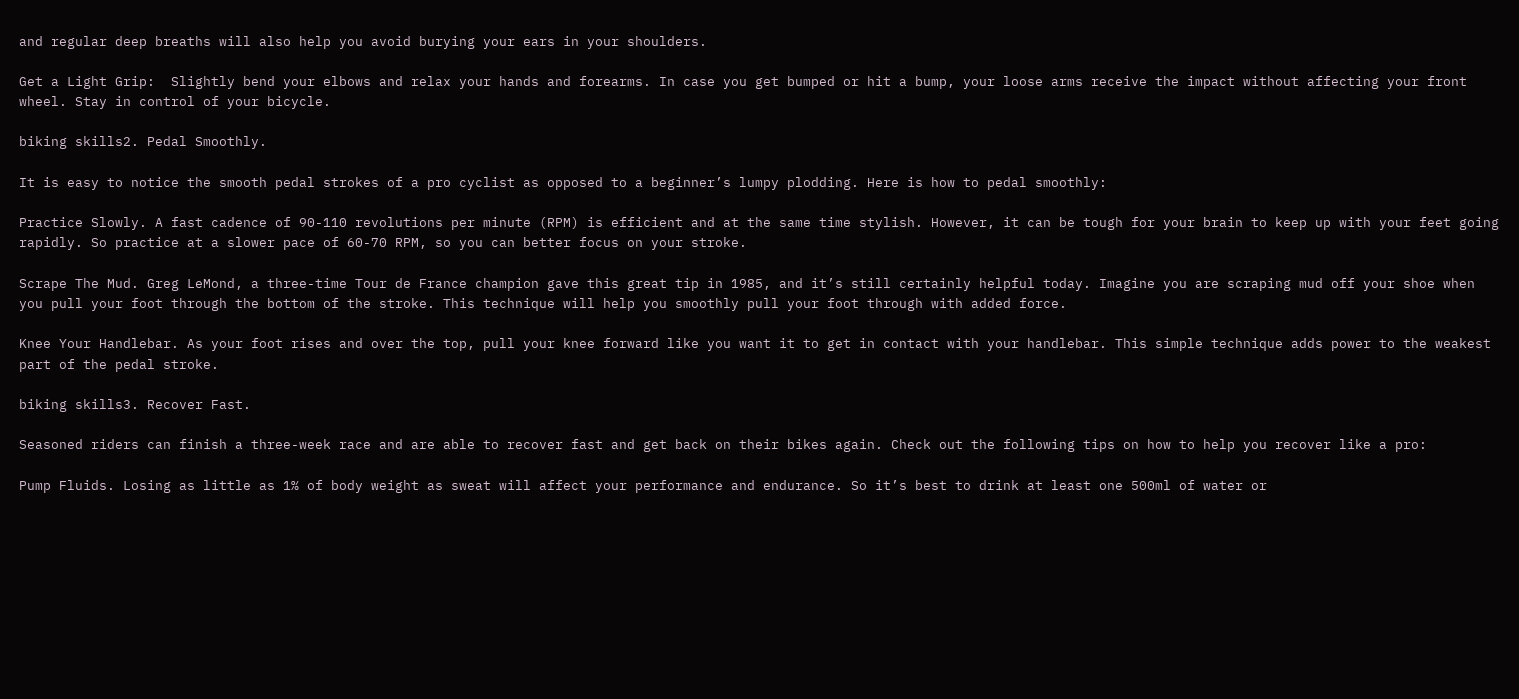and regular deep breaths will also help you avoid burying your ears in your shoulders.

Get a Light Grip:  Slightly bend your elbows and relax your hands and forearms. In case you get bumped or hit a bump, your loose arms receive the impact without affecting your front wheel. Stay in control of your bicycle.

biking skills2. Pedal Smoothly.

It is easy to notice the smooth pedal strokes of a pro cyclist as opposed to a beginner’s lumpy plodding. Here is how to pedal smoothly:

Practice Slowly. A fast cadence of 90-110 revolutions per minute (RPM) is efficient and at the same time stylish. However, it can be tough for your brain to keep up with your feet going rapidly. So practice at a slower pace of 60-70 RPM, so you can better focus on your stroke.

Scrape The Mud. Greg LeMond, a three-time Tour de France champion gave this great tip in 1985, and it’s still certainly helpful today. Imagine you are scraping mud off your shoe when you pull your foot through the bottom of the stroke. This technique will help you smoothly pull your foot through with added force.

Knee Your Handlebar. As your foot rises and over the top, pull your knee forward like you want it to get in contact with your handlebar. This simple technique adds power to the weakest part of the pedal stroke.

biking skills3. Recover Fast.

Seasoned riders can finish a three-week race and are able to recover fast and get back on their bikes again. Check out the following tips on how to help you recover like a pro:

Pump Fluids. Losing as little as 1% of body weight as sweat will affect your performance and endurance. So it’s best to drink at least one 500ml of water or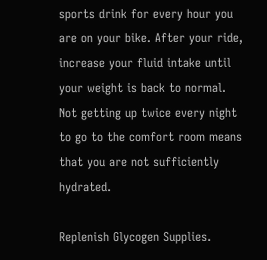sports drink for every hour you are on your bike. After your ride, increase your fluid intake until your weight is back to normal. Not getting up twice every night to go to the comfort room means that you are not sufficiently hydrated.

Replenish Glycogen Supplies.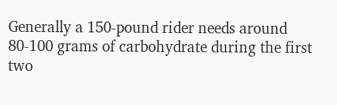Generally a 150-pound rider needs around 80-100 grams of carbohydrate during the first two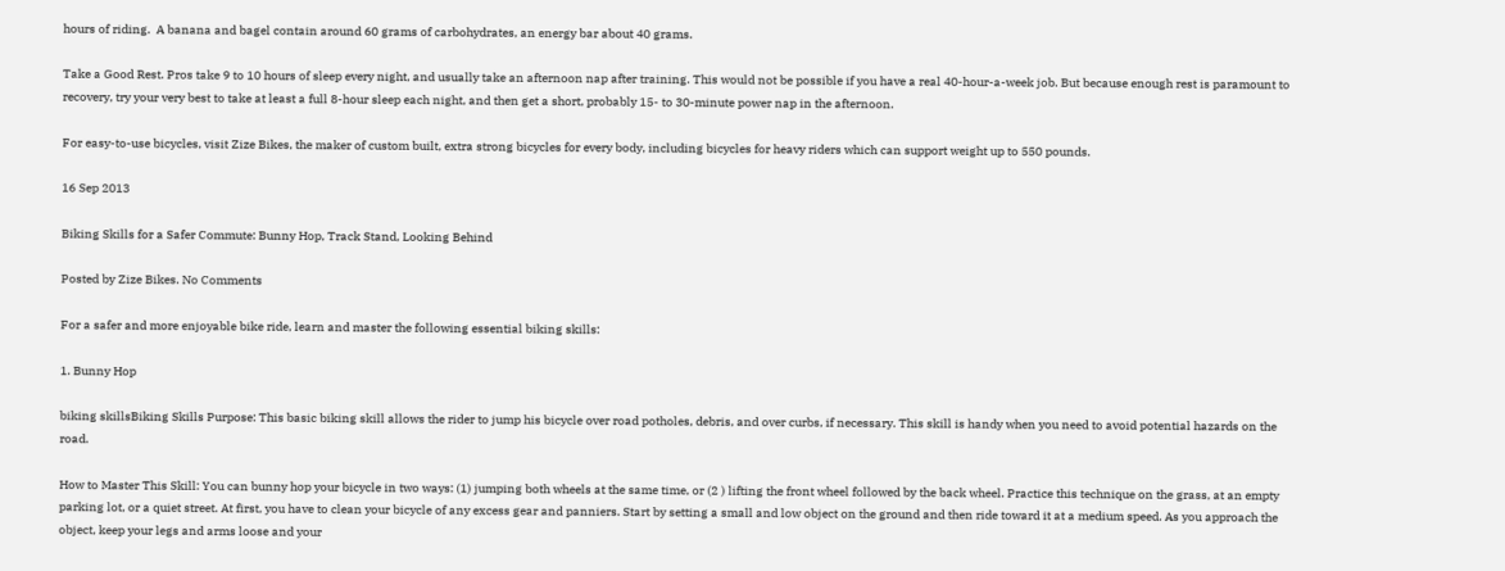hours of riding.  A banana and bagel contain around 60 grams of carbohydrates, an energy bar about 40 grams.

Take a Good Rest. Pros take 9 to 10 hours of sleep every night, and usually take an afternoon nap after training. This would not be possible if you have a real 40-hour-a-week job. But because enough rest is paramount to recovery, try your very best to take at least a full 8-hour sleep each night, and then get a short, probably 15- to 30-minute power nap in the afternoon.

For easy-to-use bicycles, visit Zize Bikes, the maker of custom built, extra strong bicycles for every body, including bicycles for heavy riders which can support weight up to 550 pounds.

16 Sep 2013

Biking Skills for a Safer Commute: Bunny Hop, Track Stand, Looking Behind

Posted by Zize Bikes. No Comments

For a safer and more enjoyable bike ride, learn and master the following essential biking skills:

1. Bunny Hop

biking skillsBiking Skills Purpose: This basic biking skill allows the rider to jump his bicycle over road potholes, debris, and over curbs, if necessary. This skill is handy when you need to avoid potential hazards on the road.

How to Master This Skill: You can bunny hop your bicycle in two ways: (1) jumping both wheels at the same time, or (2 ) lifting the front wheel followed by the back wheel. Practice this technique on the grass, at an empty parking lot, or a quiet street. At first, you have to clean your bicycle of any excess gear and panniers. Start by setting a small and low object on the ground and then ride toward it at a medium speed. As you approach the object, keep your legs and arms loose and your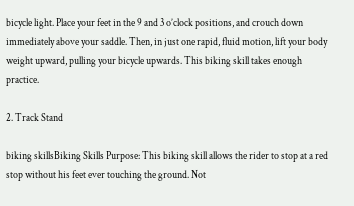bicycle light. Place your feet in the 9 and 3 o’clock positions, and crouch down immediately above your saddle. Then, in just one rapid, fluid motion, lift your body weight upward, pulling your bicycle upwards. This biking skill takes enough practice.

2. Track Stand

biking skillsBiking Skills Purpose: This biking skill allows the rider to stop at a red stop without his feet ever touching the ground. Not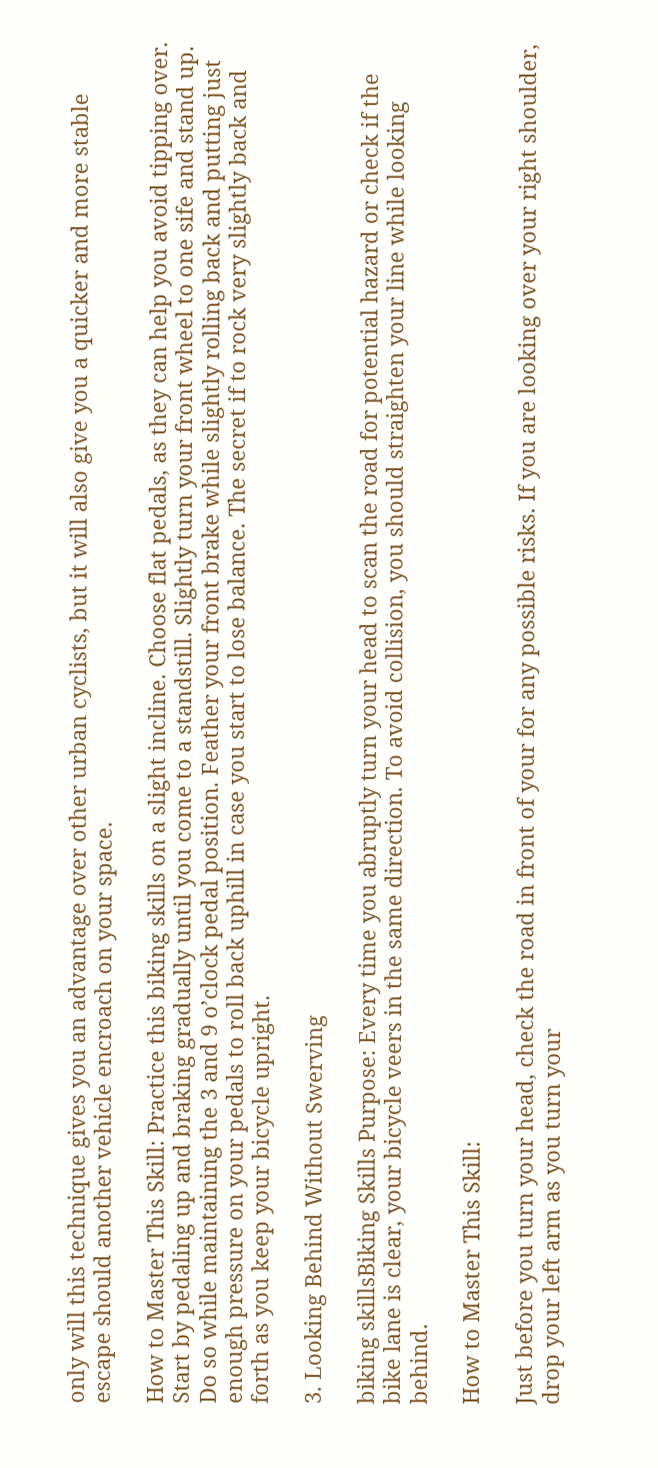only will this technique gives you an advantage over other urban cyclists, but it will also give you a quicker and more stable escape should another vehicle encroach on your space.

How to Master This Skill: Practice this biking skills on a slight incline. Choose flat pedals, as they can help you avoid tipping over. Start by pedaling up and braking gradually until you come to a standstill. Slightly turn your front wheel to one sife and stand up. Do so while maintaining the 3 and 9 o’clock pedal position. Feather your front brake while slightly rolling back and putting just enough pressure on your pedals to roll back uphill in case you start to lose balance. The secret if to rock very slightly back and forth as you keep your bicycle upright.

3. Looking Behind Without Swerving

biking skillsBiking Skills Purpose: Every time you abruptly turn your head to scan the road for potential hazard or check if the bike lane is clear, your bicycle veers in the same direction. To avoid collision, you should straighten your line while looking behind.

How to Master This Skill:

Just before you turn your head, check the road in front of your for any possible risks. If you are looking over your right shoulder, drop your left arm as you turn your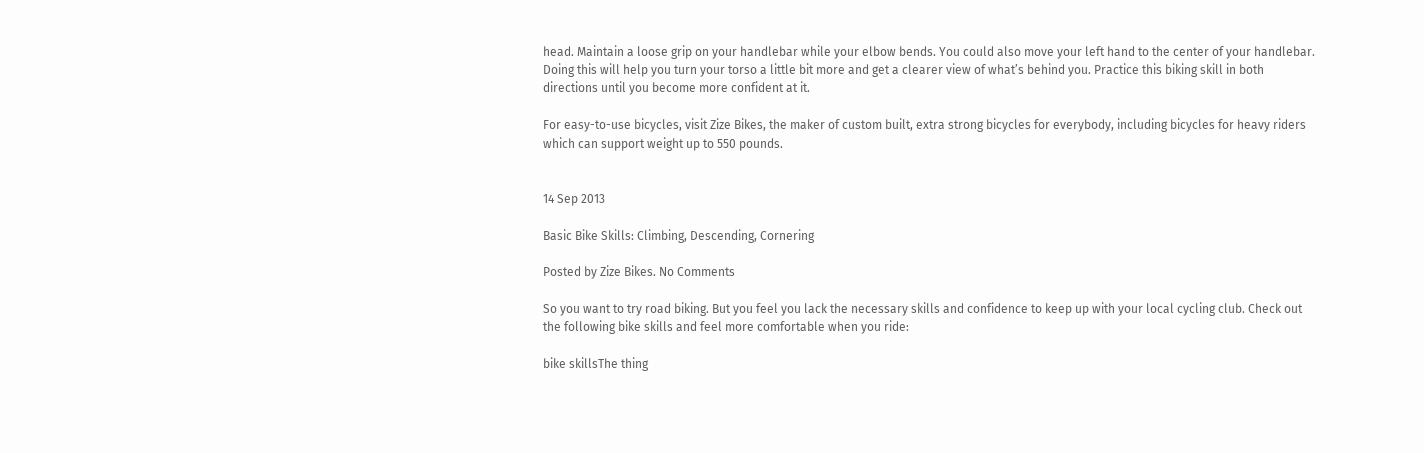head. Maintain a loose grip on your handlebar while your elbow bends. You could also move your left hand to the center of your handlebar. Doing this will help you turn your torso a little bit more and get a clearer view of what’s behind you. Practice this biking skill in both directions until you become more confident at it.

For easy-to-use bicycles, visit Zize Bikes, the maker of custom built, extra strong bicycles for everybody, including bicycles for heavy riders which can support weight up to 550 pounds.


14 Sep 2013

Basic Bike Skills: Climbing, Descending, Cornering

Posted by Zize Bikes. No Comments

So you want to try road biking. But you feel you lack the necessary skills and confidence to keep up with your local cycling club. Check out the following bike skills and feel more comfortable when you ride:

bike skillsThe thing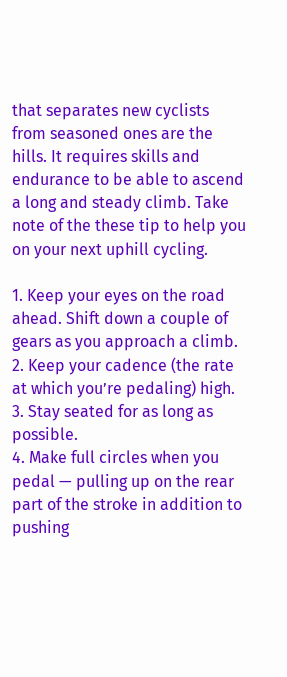that separates new cyclists from seasoned ones are the hills. It requires skills and endurance to be able to ascend a long and steady climb. Take note of the these tip to help you on your next uphill cycling.

1. Keep your eyes on the road ahead. Shift down a couple of gears as you approach a climb.
2. Keep your cadence (the rate at which you’re pedaling) high.
3. Stay seated for as long as possible.
4. Make full circles when you pedal — pulling up on the rear part of the stroke in addition to pushing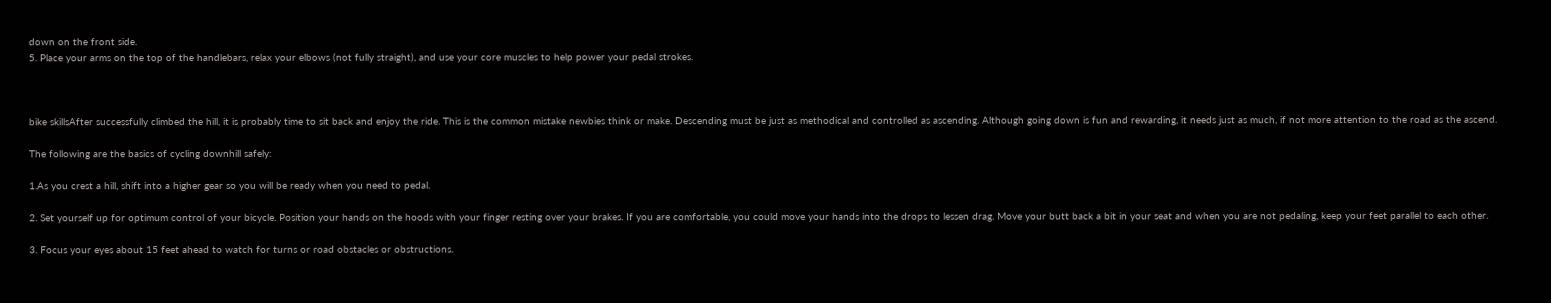down on the front side.
5. Place your arms on the top of the handlebars, relax your elbows (not fully straight), and use your core muscles to help power your pedal strokes.



bike skillsAfter successfully climbed the hill, it is probably time to sit back and enjoy the ride. This is the common mistake newbies think or make. Descending must be just as methodical and controlled as ascending. Although going down is fun and rewarding, it needs just as much, if not more attention to the road as the ascend.

The following are the basics of cycling downhill safely:

1.As you crest a hill, shift into a higher gear so you will be ready when you need to pedal.

2. Set yourself up for optimum control of your bicycle. Position your hands on the hoods with your finger resting over your brakes. If you are comfortable, you could move your hands into the drops to lessen drag. Move your butt back a bit in your seat and when you are not pedaling, keep your feet parallel to each other.

3. Focus your eyes about 15 feet ahead to watch for turns or road obstacles or obstructions.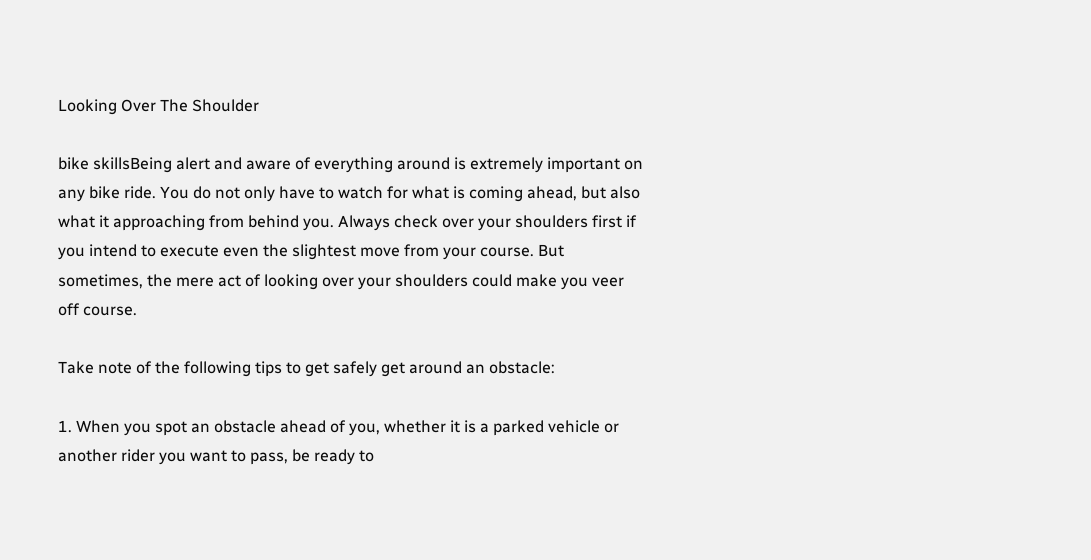Looking Over The Shoulder

bike skillsBeing alert and aware of everything around is extremely important on any bike ride. You do not only have to watch for what is coming ahead, but also what it approaching from behind you. Always check over your shoulders first if you intend to execute even the slightest move from your course. But sometimes, the mere act of looking over your shoulders could make you veer off course.

Take note of the following tips to get safely get around an obstacle:

1. When you spot an obstacle ahead of you, whether it is a parked vehicle or another rider you want to pass, be ready to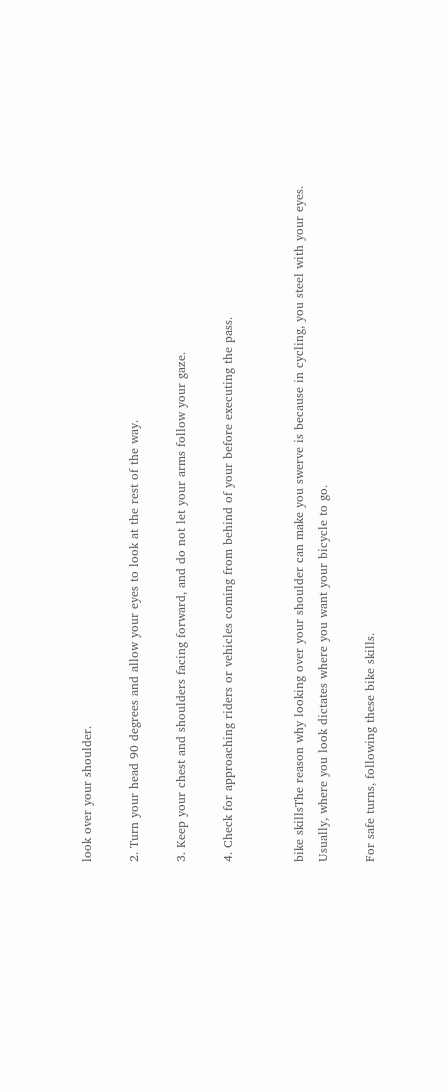look over your shoulder.

2. Turn your head 90 degrees and allow your eyes to look at the rest of the way.

3. Keep your chest and shoulders facing forward, and do not let your arms follow your gaze.

4. Check for approaching riders or vehicles coming from behind of your before executing the pass.


bike skillsThe reason why looking over your shoulder can make you swerve is because in cycling, you steel with your eyes. Usually, where you look dictates where you want your bicycle to go.

For safe turns, following these bike skills.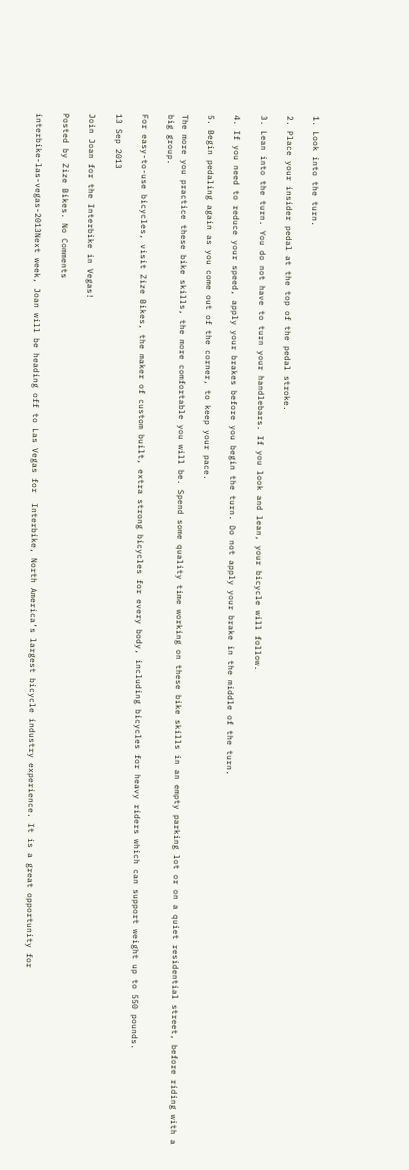1. Look into the turn.

2. Place your insider pedal at the top of the pedal stroke.

3. Lean into the turn. You do not have to turn your handlebars. If you look and lean, your bicycle will follow.

4. If you need to reduce your speed, apply your brakes before you begin the turn. Do not apply your brake in the middle of the turn.

5. Begin pedaling again as you come out of the corner, to keep your pace.

The more you practice these bike skills, the more comfortable you will be. Spend some quality time working on these bike skills in an empty parking lot or on a quiet residential street, before riding with a big group.

For easy-to-use bicycles, visit Zize Bikes, the maker of custom built, extra strong bicycles for every body, including bicycles for heavy riders which can support weight up to 550 pounds.

13 Sep 2013

Join Joan for the Interbike in Vegas!

Posted by Zize Bikes. No Comments

interbike-las-vegas-2013Next week, Joan will be heading off to Las Vegas for  Interbike, North America’s largest bicycle industry experience. It is a great opportunity for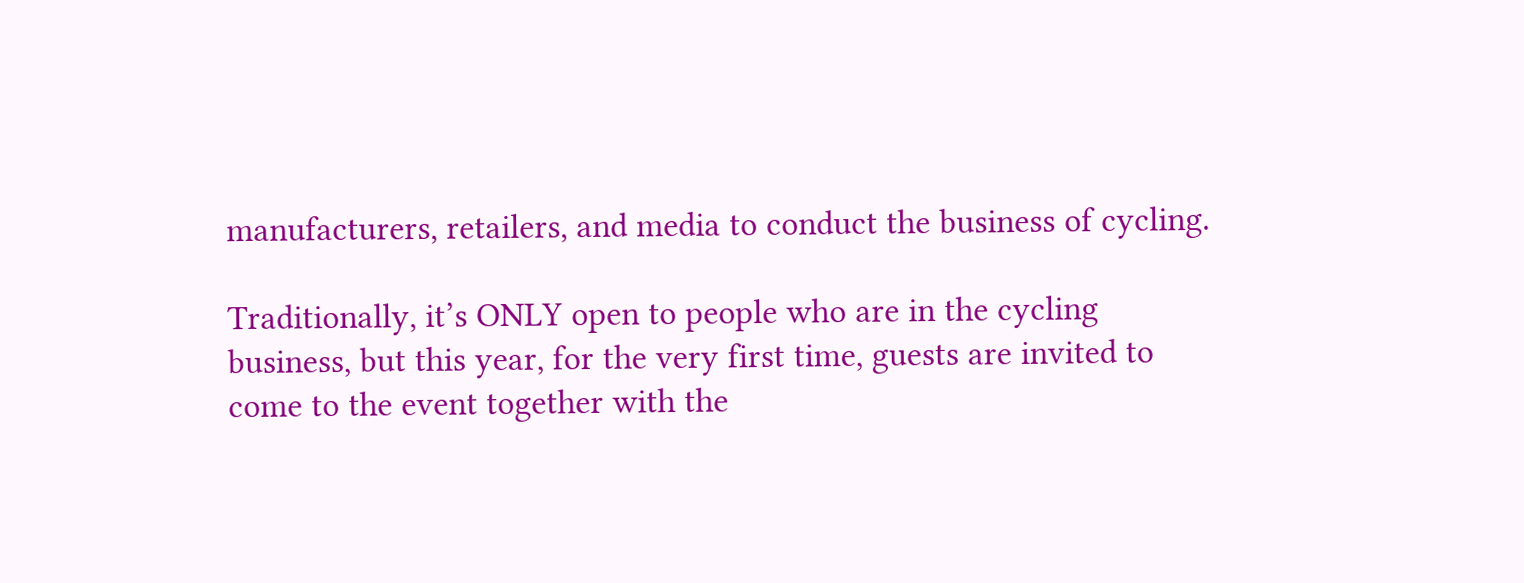manufacturers, retailers, and media to conduct the business of cycling.

Traditionally, it’s ONLY open to people who are in the cycling business, but this year, for the very first time, guests are invited to come to the event together with the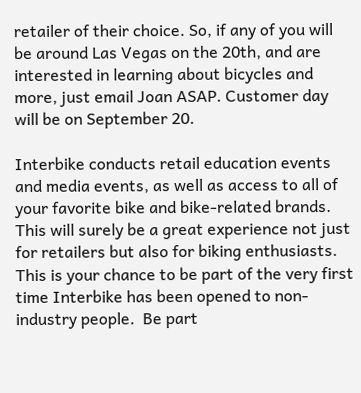retailer of their choice. So, if any of you will be around Las Vegas on the 20th, and are interested in learning about bicycles and more, just email Joan ASAP. Customer day will be on September 20.

Interbike conducts retail education events and media events, as well as access to all of your favorite bike and bike-related brands.  This will surely be a great experience not just for retailers but also for biking enthusiasts. This is your chance to be part of the very first time Interbike has been opened to non-industry people.  Be part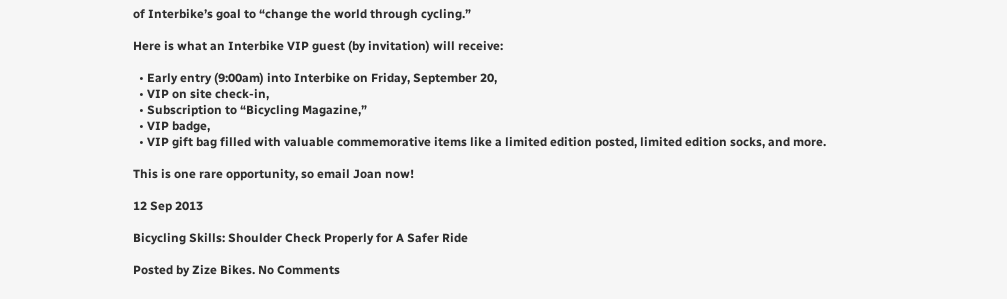of Interbike’s goal to “change the world through cycling.”

Here is what an Interbike VIP guest (by invitation) will receive:

  • Early entry (9:00am) into Interbike on Friday, September 20,
  • VIP on site check-in,
  • Subscription to “Bicycling Magazine,”
  • VIP badge,
  • VIP gift bag filled with valuable commemorative items like a limited edition posted, limited edition socks, and more.

This is one rare opportunity, so email Joan now!

12 Sep 2013

Bicycling Skills: Shoulder Check Properly for A Safer Ride

Posted by Zize Bikes. No Comments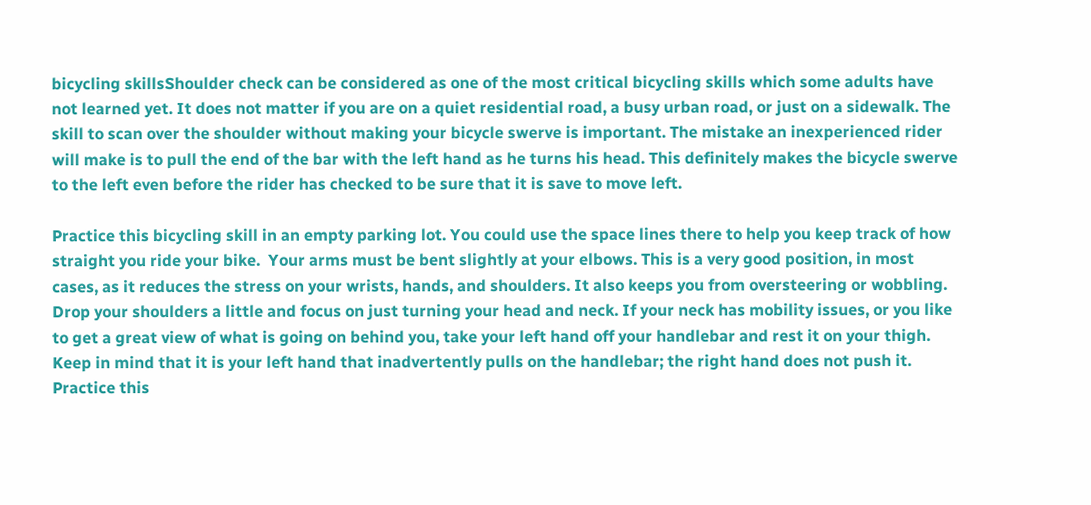bicycling skillsShoulder check can be considered as one of the most critical bicycling skills which some adults have not learned yet. It does not matter if you are on a quiet residential road, a busy urban road, or just on a sidewalk. The skill to scan over the shoulder without making your bicycle swerve is important. The mistake an inexperienced rider will make is to pull the end of the bar with the left hand as he turns his head. This definitely makes the bicycle swerve to the left even before the rider has checked to be sure that it is save to move left.

Practice this bicycling skill in an empty parking lot. You could use the space lines there to help you keep track of how straight you ride your bike.  Your arms must be bent slightly at your elbows. This is a very good position, in most cases, as it reduces the stress on your wrists, hands, and shoulders. It also keeps you from oversteering or wobbling. Drop your shoulders a little and focus on just turning your head and neck. If your neck has mobility issues, or you like to get a great view of what is going on behind you, take your left hand off your handlebar and rest it on your thigh. Keep in mind that it is your left hand that inadvertently pulls on the handlebar; the right hand does not push it. Practice this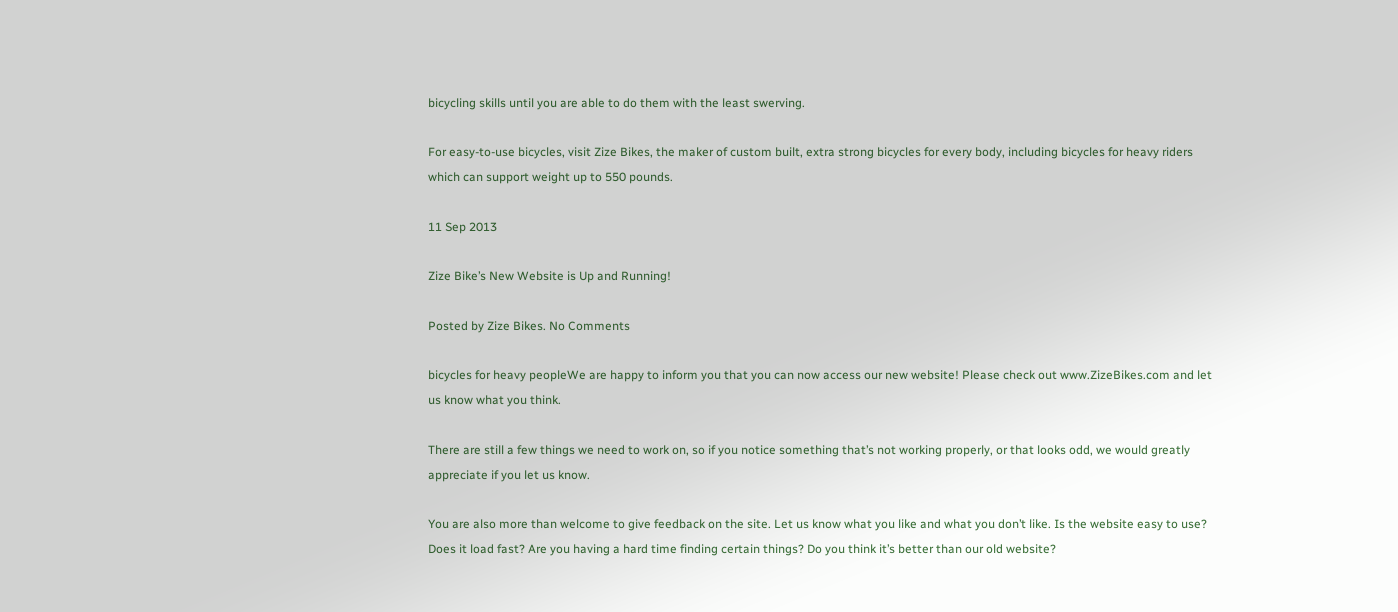bicycling skills until you are able to do them with the least swerving.

For easy-to-use bicycles, visit Zize Bikes, the maker of custom built, extra strong bicycles for every body, including bicycles for heavy riders which can support weight up to 550 pounds.

11 Sep 2013

Zize Bike’s New Website is Up and Running!

Posted by Zize Bikes. No Comments

bicycles for heavy peopleWe are happy to inform you that you can now access our new website! Please check out www.ZizeBikes.com and let us know what you think.

There are still a few things we need to work on, so if you notice something that’s not working properly, or that looks odd, we would greatly appreciate if you let us know.

You are also more than welcome to give feedback on the site. Let us know what you like and what you don’t like. Is the website easy to use? Does it load fast? Are you having a hard time finding certain things? Do you think it’s better than our old website?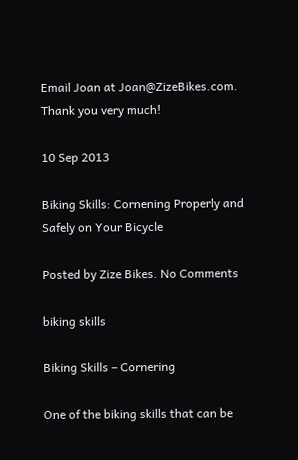Email Joan at Joan@ZizeBikes.com. Thank you very much!

10 Sep 2013

Biking Skills: Cornening Properly and Safely on Your Bicycle

Posted by Zize Bikes. No Comments

biking skills

Biking Skills – Cornering

One of the biking skills that can be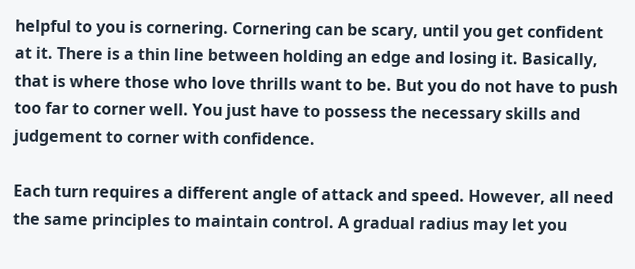helpful to you is cornering. Cornering can be scary, until you get confident at it. There is a thin line between holding an edge and losing it. Basically, that is where those who love thrills want to be. But you do not have to push too far to corner well. You just have to possess the necessary skills and judgement to corner with confidence.

Each turn requires a different angle of attack and speed. However, all need the same principles to maintain control. A gradual radius may let you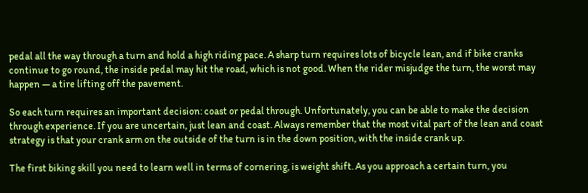pedal all the way through a turn and hold a high riding pace. A sharp turn requires lots of bicycle lean, and if bike cranks continue to go round, the inside pedal may hit the road, which is not good. When the rider misjudge the turn, the worst may happen — a tire lifting off the pavement.

So each turn requires an important decision: coast or pedal through. Unfortunately, you can be able to make the decision through experience. If you are uncertain, just lean and coast. Always remember that the most vital part of the lean and coast strategy is that your crank arm on the outside of the turn is in the down position, with the inside crank up.

The first biking skill you need to learn well in terms of cornering, is weight shift. As you approach a certain turn, you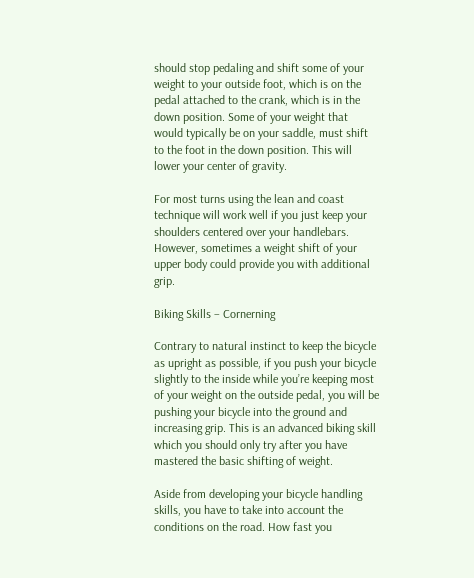should stop pedaling and shift some of your weight to your outside foot, which is on the pedal attached to the crank, which is in the down position. Some of your weight that would typically be on your saddle, must shift to the foot in the down position. This will lower your center of gravity.

For most turns using the lean and coast technique will work well if you just keep your shoulders centered over your handlebars. However, sometimes a weight shift of your upper body could provide you with additional grip.

Biking Skills – Cornerning

Contrary to natural instinct to keep the bicycle as upright as possible, if you push your bicycle slightly to the inside while you’re keeping most of your weight on the outside pedal, you will be pushing your bicycle into the ground and increasing grip. This is an advanced biking skill which you should only try after you have mastered the basic shifting of weight.

Aside from developing your bicycle handling skills, you have to take into account the conditions on the road. How fast you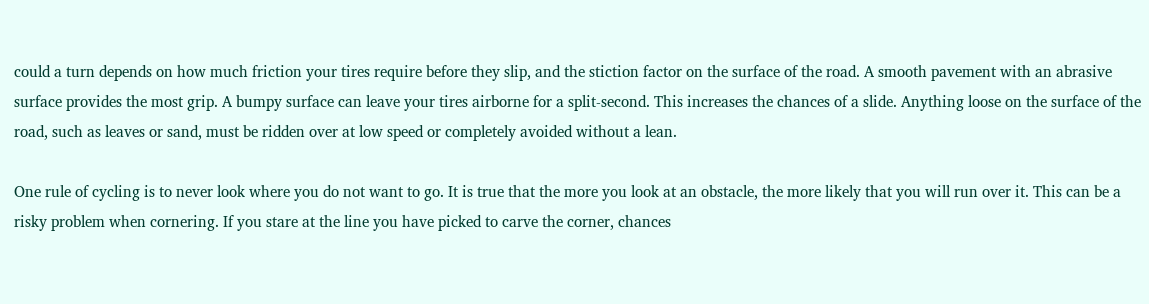could a turn depends on how much friction your tires require before they slip, and the stiction factor on the surface of the road. A smooth pavement with an abrasive surface provides the most grip. A bumpy surface can leave your tires airborne for a split-second. This increases the chances of a slide. Anything loose on the surface of the road, such as leaves or sand, must be ridden over at low speed or completely avoided without a lean.

One rule of cycling is to never look where you do not want to go. It is true that the more you look at an obstacle, the more likely that you will run over it. This can be a risky problem when cornering. If you stare at the line you have picked to carve the corner, chances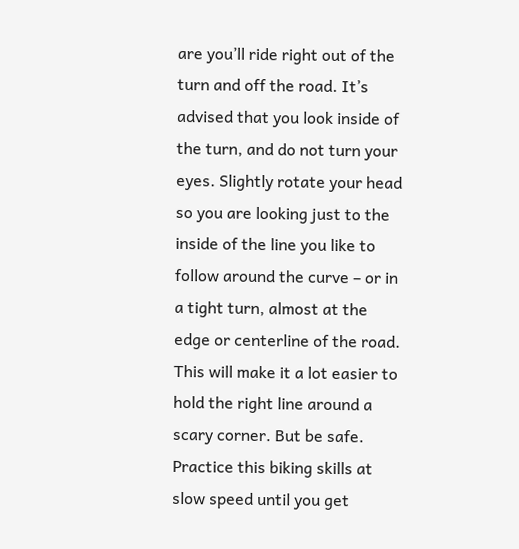are you’ll ride right out of the turn and off the road. It’s advised that you look inside of the turn, and do not turn your eyes. Slightly rotate your head so you are looking just to the inside of the line you like to follow around the curve – or in a tight turn, almost at the edge or centerline of the road. This will make it a lot easier to hold the right line around a scary corner. But be safe. Practice this biking skills at slow speed until you get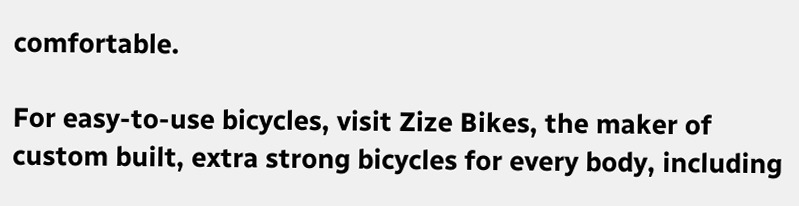comfortable.

For easy-to-use bicycles, visit Zize Bikes, the maker of custom built, extra strong bicycles for every body, including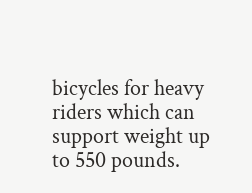bicycles for heavy riders which can support weight up to 550 pounds.